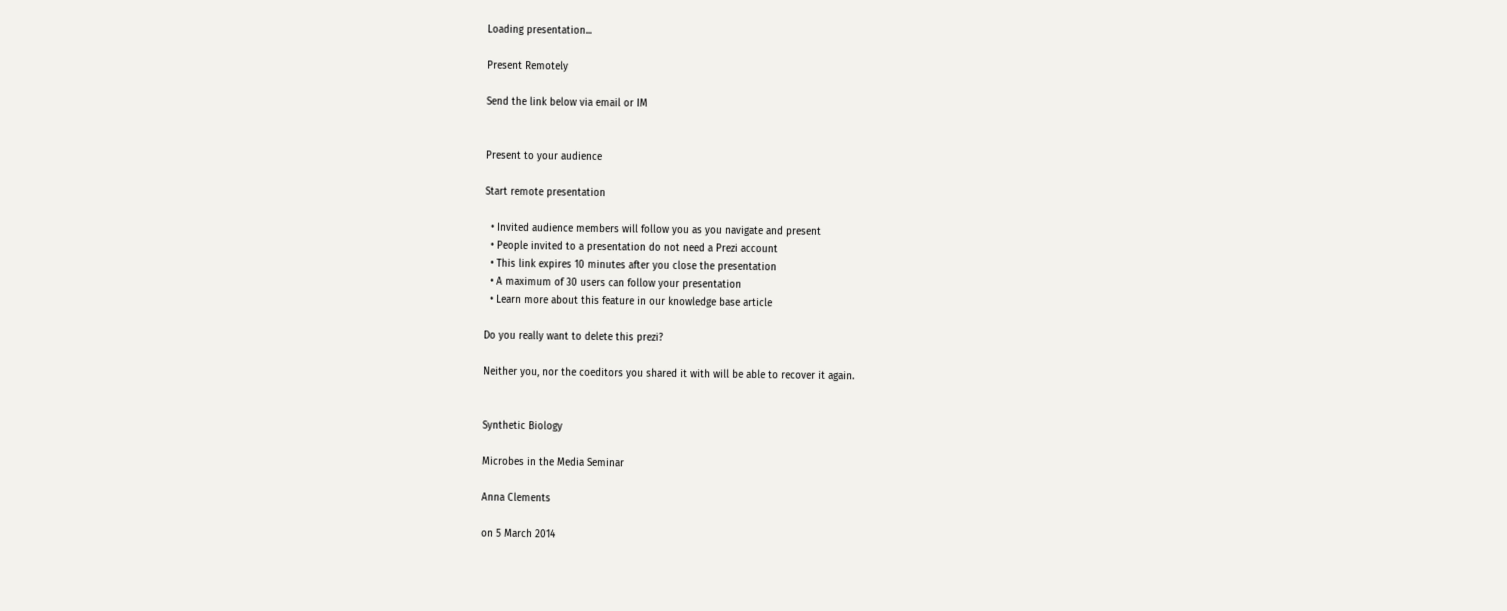Loading presentation...

Present Remotely

Send the link below via email or IM


Present to your audience

Start remote presentation

  • Invited audience members will follow you as you navigate and present
  • People invited to a presentation do not need a Prezi account
  • This link expires 10 minutes after you close the presentation
  • A maximum of 30 users can follow your presentation
  • Learn more about this feature in our knowledge base article

Do you really want to delete this prezi?

Neither you, nor the coeditors you shared it with will be able to recover it again.


Synthetic Biology

Microbes in the Media Seminar

Anna Clements

on 5 March 2014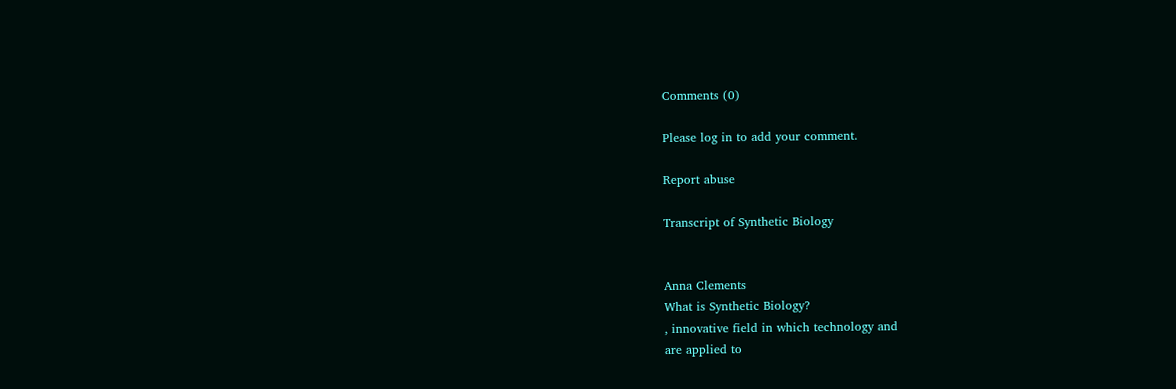Comments (0)

Please log in to add your comment.

Report abuse

Transcript of Synthetic Biology


Anna Clements
What is Synthetic Biology?
, innovative field in which technology and
are applied to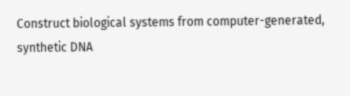Construct biological systems from computer-generated,
synthetic DNA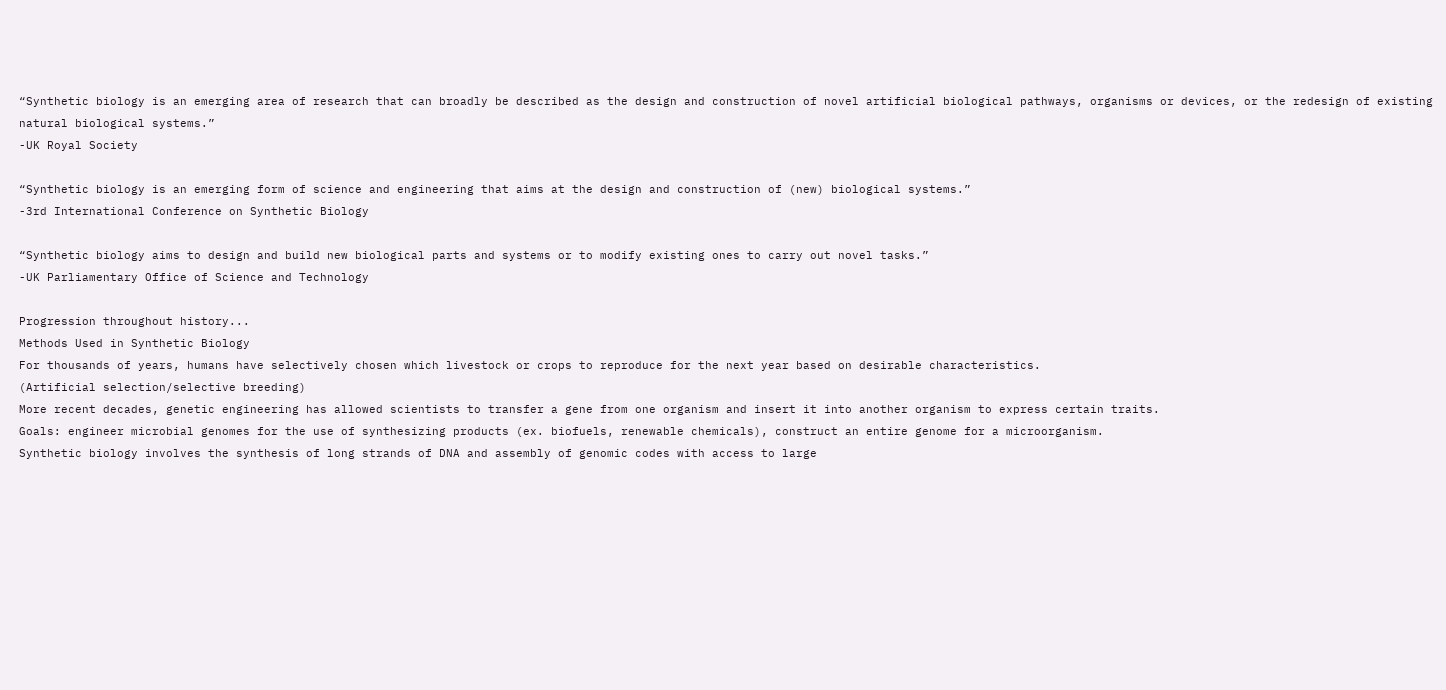“Synthetic biology is an emerging area of research that can broadly be described as the design and construction of novel artificial biological pathways, organisms or devices, or the redesign of existing natural biological systems.”
-UK Royal Society

“Synthetic biology is an emerging form of science and engineering that aims at the design and construction of (new) biological systems.”
-3rd International Conference on Synthetic Biology

“Synthetic biology aims to design and build new biological parts and systems or to modify existing ones to carry out novel tasks.”
-UK Parliamentary Office of Science and Technology

Progression throughout history...
Methods Used in Synthetic Biology
For thousands of years, humans have selectively chosen which livestock or crops to reproduce for the next year based on desirable characteristics.
(Artificial selection/selective breeding)
More recent decades, genetic engineering has allowed scientists to transfer a gene from one organism and insert it into another organism to express certain traits.
Goals: engineer microbial genomes for the use of synthesizing products (ex. biofuels, renewable chemicals), construct an entire genome for a microorganism.
Synthetic biology involves the synthesis of long strands of DNA and assembly of genomic codes with access to large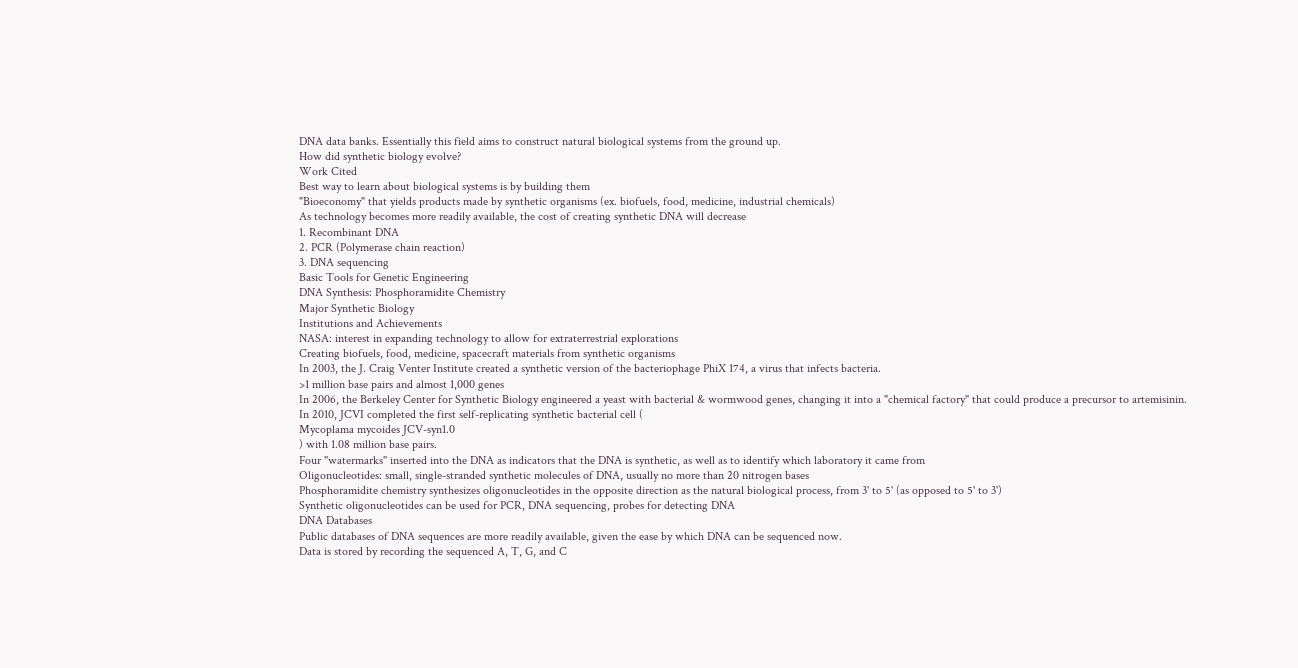DNA data banks. Essentially this field aims to construct natural biological systems from the ground up.
How did synthetic biology evolve?
Work Cited
Best way to learn about biological systems is by building them
"Bioeconomy" that yields products made by synthetic organisms (ex. biofuels, food, medicine, industrial chemicals)
As technology becomes more readily available, the cost of creating synthetic DNA will decrease
1. Recombinant DNA
2. PCR (Polymerase chain reaction)
3. DNA sequencing
Basic Tools for Genetic Engineering
DNA Synthesis: Phosphoramidite Chemistry
Major Synthetic Biology
Institutions and Achievements
NASA: interest in expanding technology to allow for extraterrestrial explorations
Creating biofuels, food, medicine, spacecraft materials from synthetic organisms
In 2003, the J. Craig Venter Institute created a synthetic version of the bacteriophage PhiX 174, a virus that infects bacteria.
>1 million base pairs and almost 1,000 genes
In 2006, the Berkeley Center for Synthetic Biology engineered a yeast with bacterial & wormwood genes, changing it into a "chemical factory" that could produce a precursor to artemisinin.
In 2010, JCVI completed the first self-replicating synthetic bacterial cell (
Mycoplama mycoides JCV-syn1.0
) with 1.08 million base pairs.
Four "watermarks" inserted into the DNA as indicators that the DNA is synthetic, as well as to identify which laboratory it came from
Oligonucleotides: small, single-stranded synthetic molecules of DNA, usually no more than 20 nitrogen bases
Phosphoramidite chemistry synthesizes oligonucleotides in the opposite direction as the natural biological process, from 3' to 5' (as opposed to 5' to 3')
Synthetic oligonucleotides can be used for PCR, DNA sequencing, probes for detecting DNA
DNA Databases
Public databases of DNA sequences are more readily available, given the ease by which DNA can be sequenced now.
Data is stored by recording the sequenced A, T, G, and C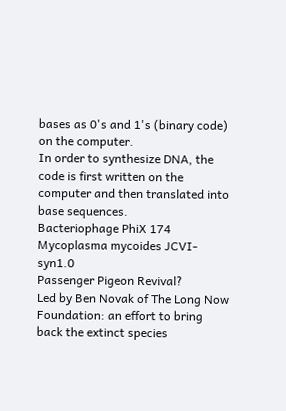bases as 0's and 1's (binary code) on the computer.
In order to synthesize DNA, the code is first written on the computer and then translated into base sequences.
Bacteriophage PhiX 174
Mycoplasma mycoides JCVI-syn1.0
Passenger Pigeon Revival?
Led by Ben Novak of The Long Now Foundation: an effort to bring back the extinct species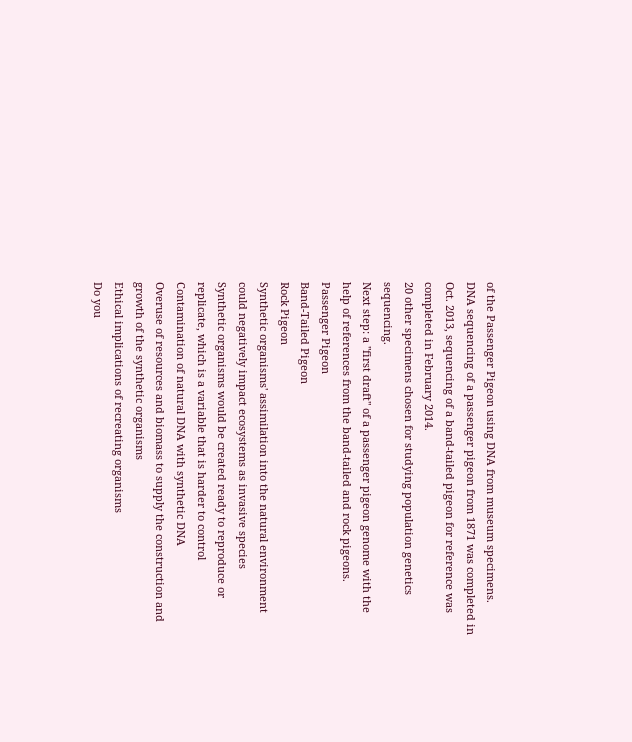of the Passenger Pigeon using DNA from museum specimens.
DNA sequencing of a passenger pigeon from 1871 was completed in Oct. 2013, sequencing of a band-tailed pigeon for reference was completed in February 2014.
20 other specimens chosen for studying population genetics sequencing.
Next step: a "first draft" of a passenger pigeon genome with the help of references from the band-tailed and rock pigeons.
Passenger Pigeon
Band-Tailed Pigeon
Rock Pigeon
Synthetic organisms' assimilation into the natural environment could negatively impact ecosystems as invasive species
Synthetic organisms would be created ready to reproduce or replicate, which is a variable that is harder to control
Contamination of natural DNA with synthetic DNA
Overuse of resources and biomass to supply the construction and growth of the synthetic organisms
Ethical implications of recreating organisms
Do you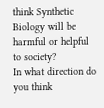think Synthetic Biology will be harmful or helpful to society?
In what direction do you think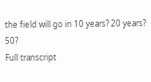the field will go in 10 years? 20 years? 50?
Full transcript